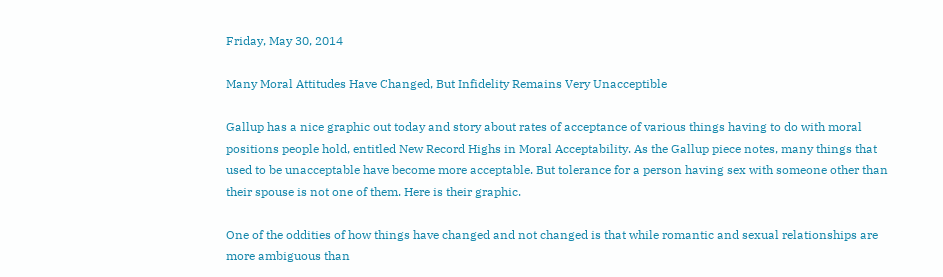Friday, May 30, 2014

Many Moral Attitudes Have Changed, But Infidelity Remains Very Unacceptible

Gallup has a nice graphic out today and story about rates of acceptance of various things having to do with moral positions people hold, entitled New Record Highs in Moral Acceptability. As the Gallup piece notes, many things that used to be unacceptable have become more acceptable. But tolerance for a person having sex with someone other than their spouse is not one of them. Here is their graphic.

One of the oddities of how things have changed and not changed is that while romantic and sexual relationships are more ambiguous than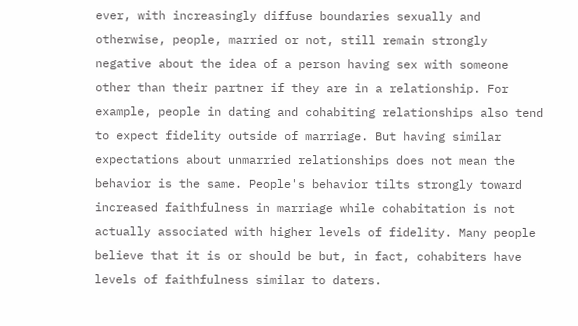ever, with increasingly diffuse boundaries sexually and otherwise, people, married or not, still remain strongly negative about the idea of a person having sex with someone other than their partner if they are in a relationship. For example, people in dating and cohabiting relationships also tend to expect fidelity outside of marriage. But having similar expectations about unmarried relationships does not mean the behavior is the same. People's behavior tilts strongly toward increased faithfulness in marriage while cohabitation is not actually associated with higher levels of fidelity. Many people believe that it is or should be but, in fact, cohabiters have levels of faithfulness similar to daters.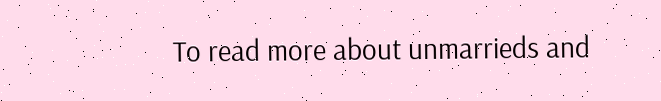To read more about unmarrieds and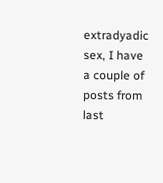extradyadic sex, I have a couple of posts from last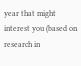year that might interest you (based on research in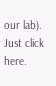our lab).  Just click here.